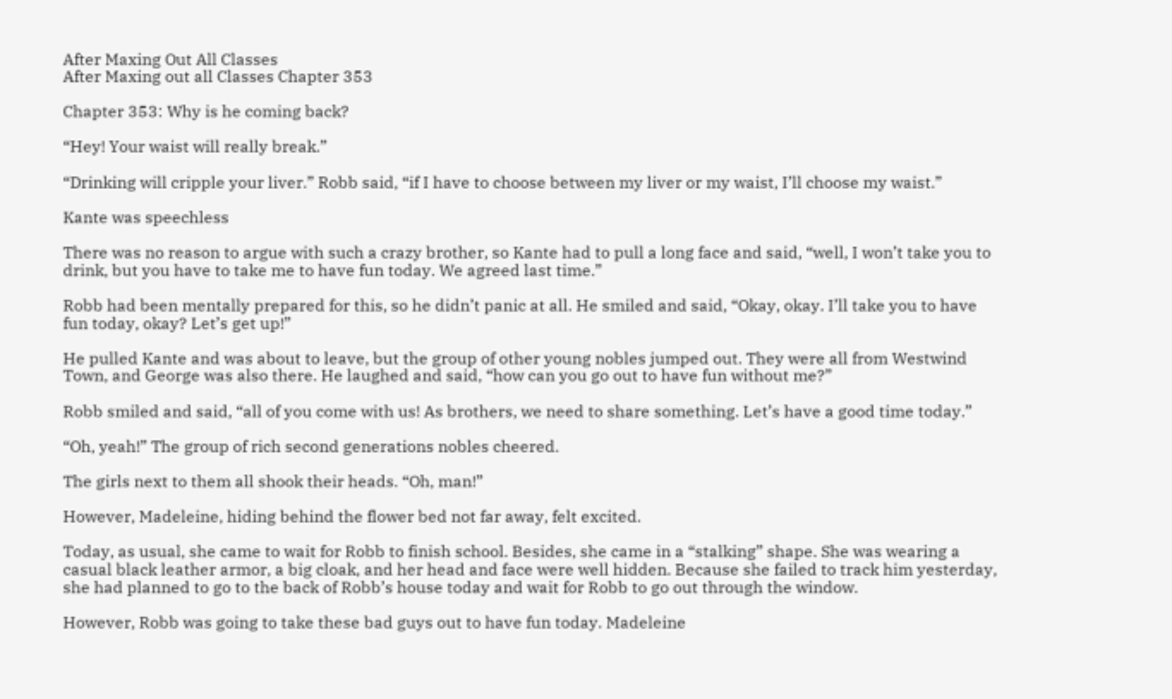After Maxing Out All Classes
After Maxing out all Classes Chapter 353

Chapter 353: Why is he coming back?

“Hey! Your waist will really break.”

“Drinking will cripple your liver.” Robb said, “if I have to choose between my liver or my waist, I’ll choose my waist.”

Kante was speechless

There was no reason to argue with such a crazy brother, so Kante had to pull a long face and said, “well, I won’t take you to drink, but you have to take me to have fun today. We agreed last time.”

Robb had been mentally prepared for this, so he didn’t panic at all. He smiled and said, “Okay, okay. I’ll take you to have fun today, okay? Let’s get up!”

He pulled Kante and was about to leave, but the group of other young nobles jumped out. They were all from Westwind Town, and George was also there. He laughed and said, “how can you go out to have fun without me?”

Robb smiled and said, “all of you come with us! As brothers, we need to share something. Let’s have a good time today.”

“Oh, yeah!” The group of rich second generations nobles cheered.

The girls next to them all shook their heads. “Oh, man!”

However, Madeleine, hiding behind the flower bed not far away, felt excited.

Today, as usual, she came to wait for Robb to finish school. Besides, she came in a “stalking” shape. She was wearing a casual black leather armor, a big cloak, and her head and face were well hidden. Because she failed to track him yesterday, she had planned to go to the back of Robb’s house today and wait for Robb to go out through the window.

However, Robb was going to take these bad guys out to have fun today. Madeleine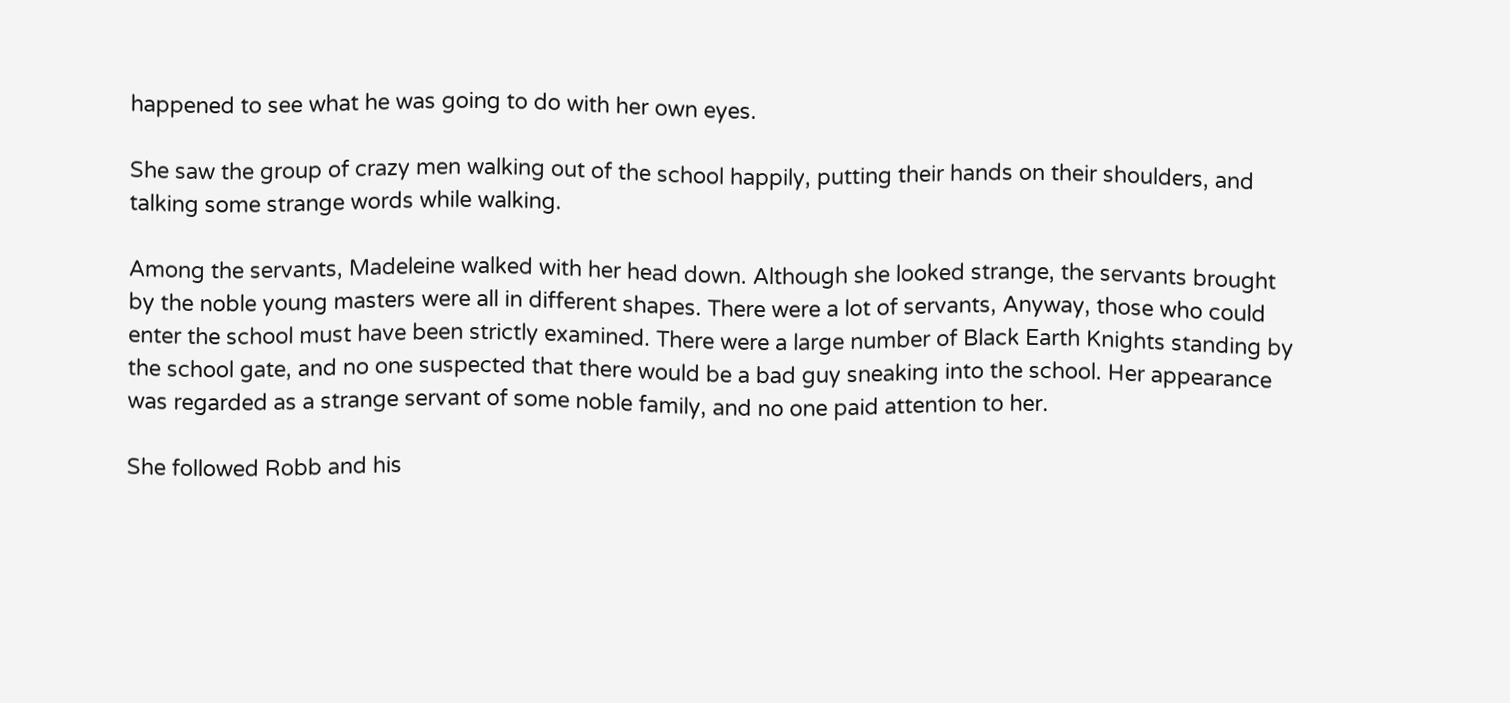happened to see what he was going to do with her own eyes.

She saw the group of crazy men walking out of the school happily, putting their hands on their shoulders, and talking some strange words while walking.

Among the servants, Madeleine walked with her head down. Although she looked strange, the servants brought by the noble young masters were all in different shapes. There were a lot of servants, Anyway, those who could enter the school must have been strictly examined. There were a large number of Black Earth Knights standing by the school gate, and no one suspected that there would be a bad guy sneaking into the school. Her appearance was regarded as a strange servant of some noble family, and no one paid attention to her.

She followed Robb and his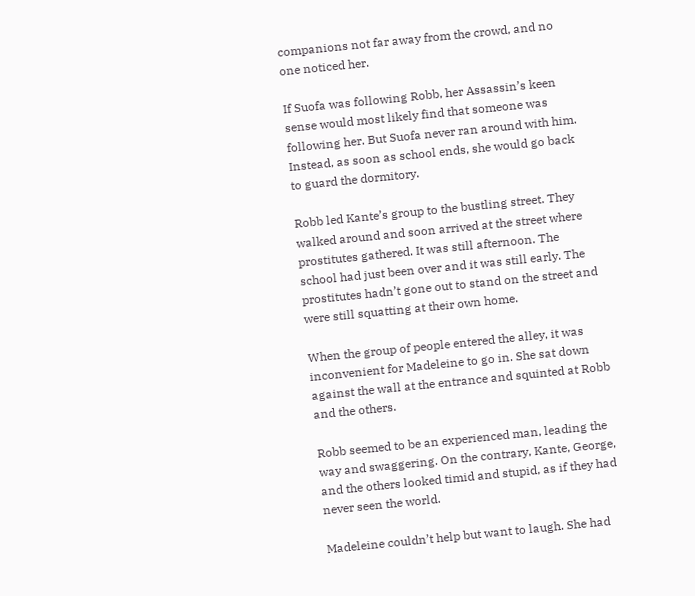companions not far away from the crowd, and no one noticed her.

If Suofa was following Robb, her Assassin’s keen sense would most likely find that someone was following her. But Suofa never ran around with him. Instead, as soon as school ends, she would go back to guard the dormitory.

Robb led Kante’s group to the bustling street. They walked around and soon arrived at the street where prostitutes gathered. It was still afternoon. The school had just been over and it was still early. The prostitutes hadn’t gone out to stand on the street and were still squatting at their own home.

When the group of people entered the alley, it was inconvenient for Madeleine to go in. She sat down against the wall at the entrance and squinted at Robb and the others.

Robb seemed to be an experienced man, leading the way and swaggering. On the contrary, Kante, George, and the others looked timid and stupid, as if they had never seen the world.

Madeleine couldn’t help but want to laugh. She had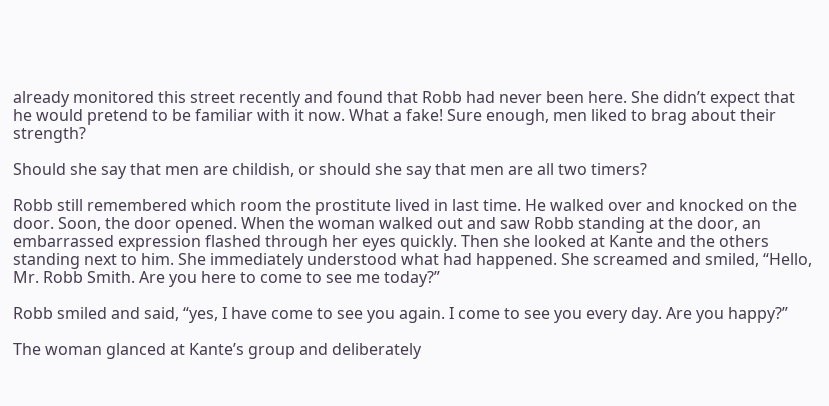already monitored this street recently and found that Robb had never been here. She didn’t expect that he would pretend to be familiar with it now. What a fake! Sure enough, men liked to brag about their strength?

Should she say that men are childish, or should she say that men are all two timers?

Robb still remembered which room the prostitute lived in last time. He walked over and knocked on the door. Soon, the door opened. When the woman walked out and saw Robb standing at the door, an embarrassed expression flashed through her eyes quickly. Then she looked at Kante and the others standing next to him. She immediately understood what had happened. She screamed and smiled, “Hello, Mr. Robb Smith. Are you here to come to see me today?”

Robb smiled and said, “yes, I have come to see you again. I come to see you every day. Are you happy?”

The woman glanced at Kante’s group and deliberately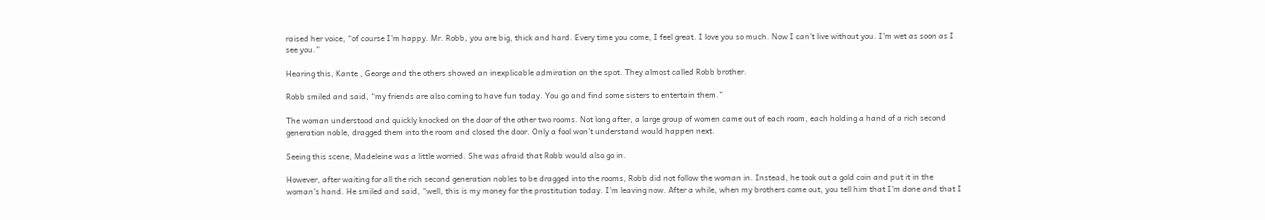raised her voice, “of course I’m happy. Mr. Robb, you are big, thick and hard. Every time you come, I feel great. I love you so much. Now I can’t live without you. I’m wet as soon as I see you.”

Hearing this, Kante , George and the others showed an inexplicable admiration on the spot. They almost called Robb brother.

Robb smiled and said, “my friends are also coming to have fun today. You go and find some sisters to entertain them.”

The woman understood and quickly knocked on the door of the other two rooms. Not long after, a large group of women came out of each room, each holding a hand of a rich second generation noble, dragged them into the room and closed the door. Only a fool won’t understand would happen next.

Seeing this scene, Madeleine was a little worried. She was afraid that Robb would also go in.

However, after waiting for all the rich second generation nobles to be dragged into the rooms, Robb did not follow the woman in. Instead, he took out a gold coin and put it in the woman’s hand. He smiled and said, “well, this is my money for the prostitution today. I’m leaving now. After a while, when my brothers come out, you tell him that I’m done and that I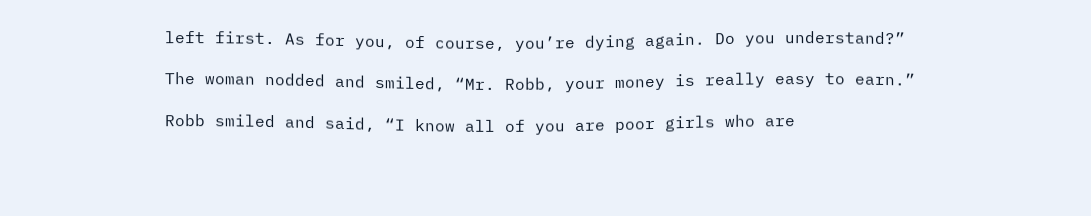left first. As for you, of course, you’re dying again. Do you understand?”

The woman nodded and smiled, “Mr. Robb, your money is really easy to earn.”

Robb smiled and said, “I know all of you are poor girls who are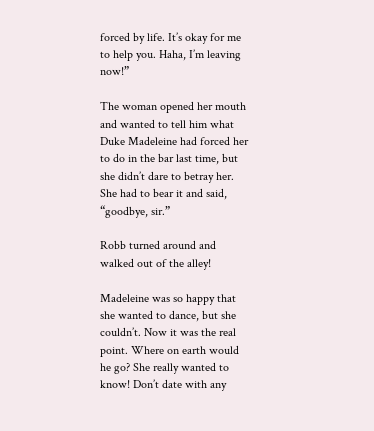forced by life. It’s okay for me to help you. Haha, I’m leaving now!”

The woman opened her mouth and wanted to tell him what Duke Madeleine had forced her to do in the bar last time, but she didn’t dare to betray her. She had to bear it and said, “goodbye, sir.”

Robb turned around and walked out of the alley!

Madeleine was so happy that she wanted to dance, but she couldn’t. Now it was the real point. Where on earth would he go? She really wanted to know! Don’t date with any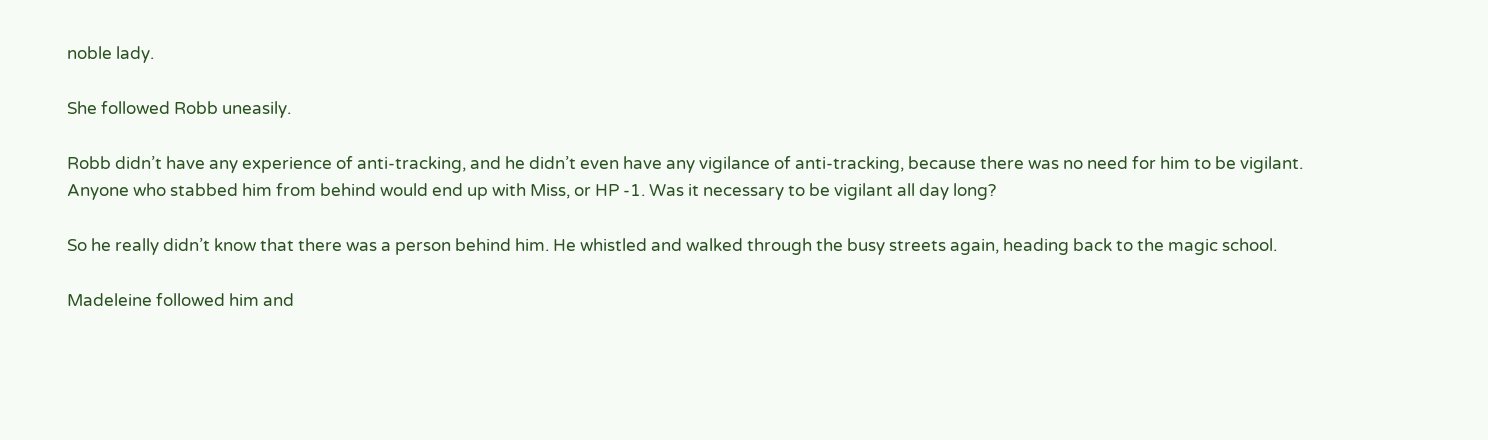noble lady.

She followed Robb uneasily.

Robb didn’t have any experience of anti-tracking, and he didn’t even have any vigilance of anti-tracking, because there was no need for him to be vigilant. Anyone who stabbed him from behind would end up with Miss, or HP -1. Was it necessary to be vigilant all day long?

So he really didn’t know that there was a person behind him. He whistled and walked through the busy streets again, heading back to the magic school.

Madeleine followed him and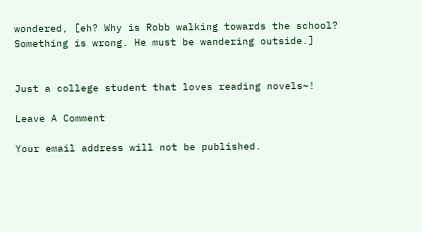wondered, [eh? Why is Robb walking towards the school? Something is wrong. He must be wandering outside.]


Just a college student that loves reading novels~!

Leave A Comment

Your email address will not be published.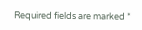Required fields are marked *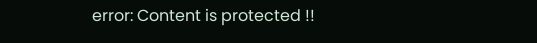error: Content is protected !!